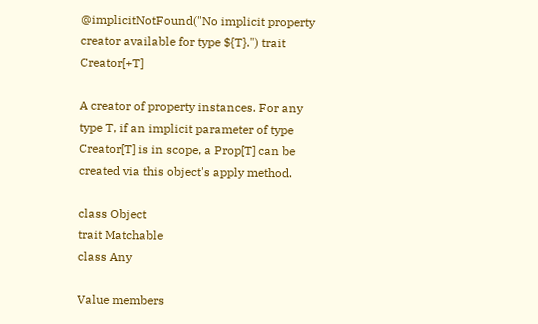@implicitNotFound("No implicit property creator available for type ${T}.") trait Creator[+T]

A creator of property instances. For any type T, if an implicit parameter of type Creator[T] is in scope, a Prop[T] can be created via this object's apply method.

class Object
trait Matchable
class Any

Value members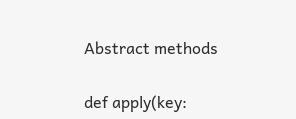Abstract methods

def apply(key: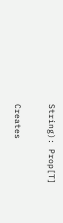String): Prop[T]

Creates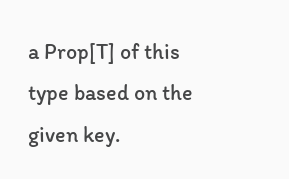a Prop[T] of this type based on the given key.